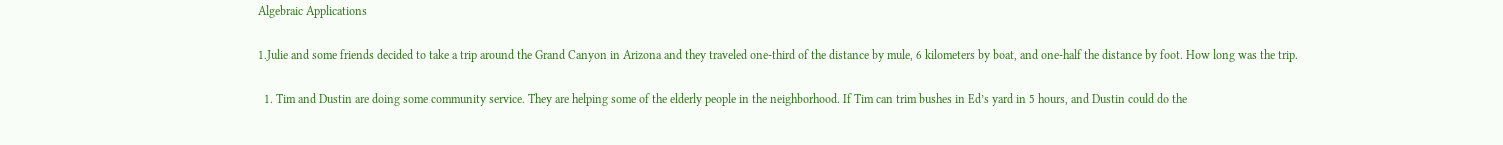Algebraic Applications

1.Julie and some friends decided to take a trip around the Grand Canyon in Arizona and they traveled one-third of the distance by mule, 6 kilometers by boat, and one-half the distance by foot. How long was the trip.

  1. Tim and Dustin are doing some community service. They are helping some of the elderly people in the neighborhood. If Tim can trim bushes in Ed’s yard in 5 hours, and Dustin could do the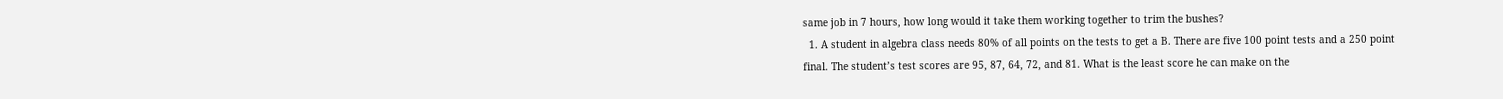same job in 7 hours, how long would it take them working together to trim the bushes?
  1. A student in algebra class needs 80% of all points on the tests to get a B. There are five 100 point tests and a 250 point final. The student’s test scores are 95, 87, 64, 72, and 81. What is the least score he can make on the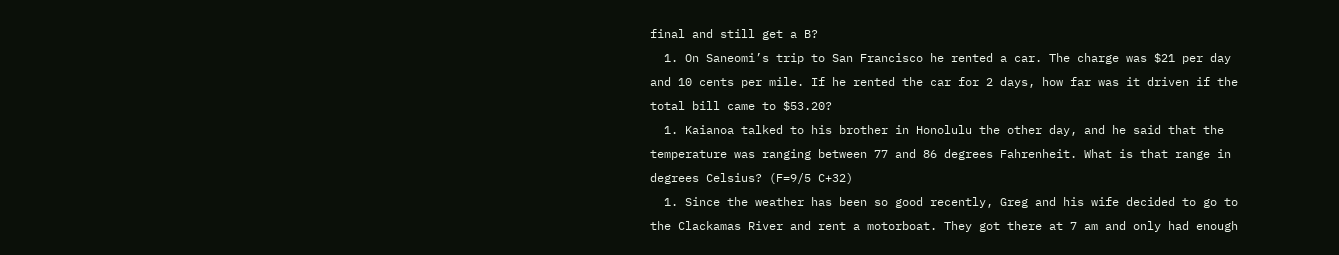final and still get a B?
  1. On Saneomi’s trip to San Francisco he rented a car. The charge was $21 per day and 10 cents per mile. If he rented the car for 2 days, how far was it driven if the total bill came to $53.20?
  1. Kaianoa talked to his brother in Honolulu the other day, and he said that the temperature was ranging between 77 and 86 degrees Fahrenheit. What is that range in degrees Celsius? (F=9/5 C+32)
  1. Since the weather has been so good recently, Greg and his wife decided to go to the Clackamas River and rent a motorboat. They got there at 7 am and only had enough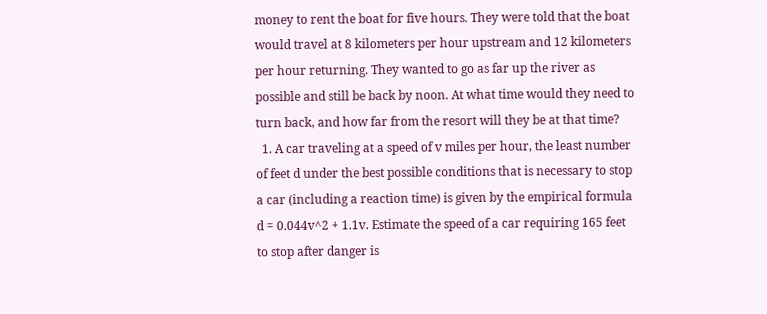money to rent the boat for five hours. They were told that the boat would travel at 8 kilometers per hour upstream and 12 kilometers per hour returning. They wanted to go as far up the river as possible and still be back by noon. At what time would they need to turn back, and how far from the resort will they be at that time?
  1. A car traveling at a speed of v miles per hour, the least number of feet d under the best possible conditions that is necessary to stop a car (including a reaction time) is given by the empirical formula d = 0.044v^2 + 1.1v. Estimate the speed of a car requiring 165 feet to stop after danger is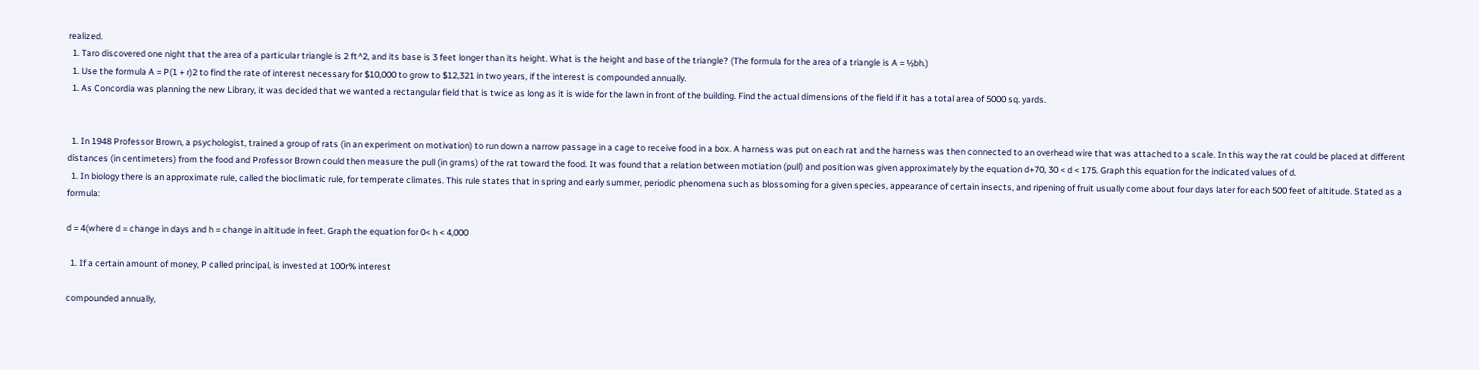realized.
  1. Taro discovered one night that the area of a particular triangle is 2 ft^2, and its base is 3 feet longer than its height. What is the height and base of the triangle? (The formula for the area of a triangle is A = ½bh.)
  1. Use the formula A = P(1 + r)2 to find the rate of interest necessary for $10,000 to grow to $12,321 in two years, if the interest is compounded annually.
  1. As Concordia was planning the new Library, it was decided that we wanted a rectangular field that is twice as long as it is wide for the lawn in front of the building. Find the actual dimensions of the field if it has a total area of 5000 sq. yards.


  1. In 1948 Professor Brown, a psychologist, trained a group of rats (in an experiment on motivation) to run down a narrow passage in a cage to receive food in a box. A harness was put on each rat and the harness was then connected to an overhead wire that was attached to a scale. In this way the rat could be placed at different distances (in centimeters) from the food and Professor Brown could then measure the pull (in grams) of the rat toward the food. It was found that a relation between motiation (pull) and position was given approximately by the equation d+70, 30 < d < 175. Graph this equation for the indicated values of d.
  1. In biology there is an approximate rule, called the bioclimatic rule, for temperate climates. This rule states that in spring and early summer, periodic phenomena such as blossoming for a given species, appearance of certain insects, and ripening of fruit usually come about four days later for each 500 feet of altitude. Stated as a formula:

d = 4(where d = change in days and h = change in altitude in feet. Graph the equation for 0< h < 4,000

  1. If a certain amount of money, P called principal, is invested at 100r% interest

compounded annually,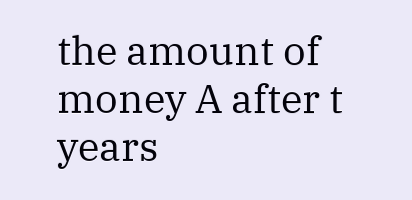the amount of money A after t years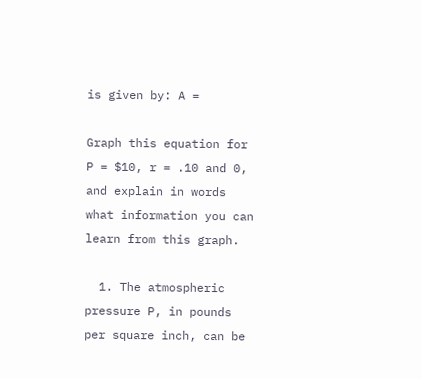is given by: A =

Graph this equation for P = $10, r = .10 and 0, and explain in words what information you can learn from this graph.

  1. The atmospheric pressure P, in pounds per square inch, can be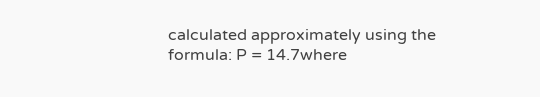calculated approximately using the formula: P = 14.7where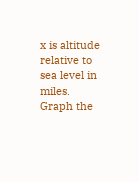x is altitude relative to sea level in miles. Graph the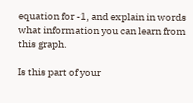equation for -1, and explain in words what information you can learn from this graph.

Is this part of your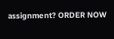assignment? ORDER NOW